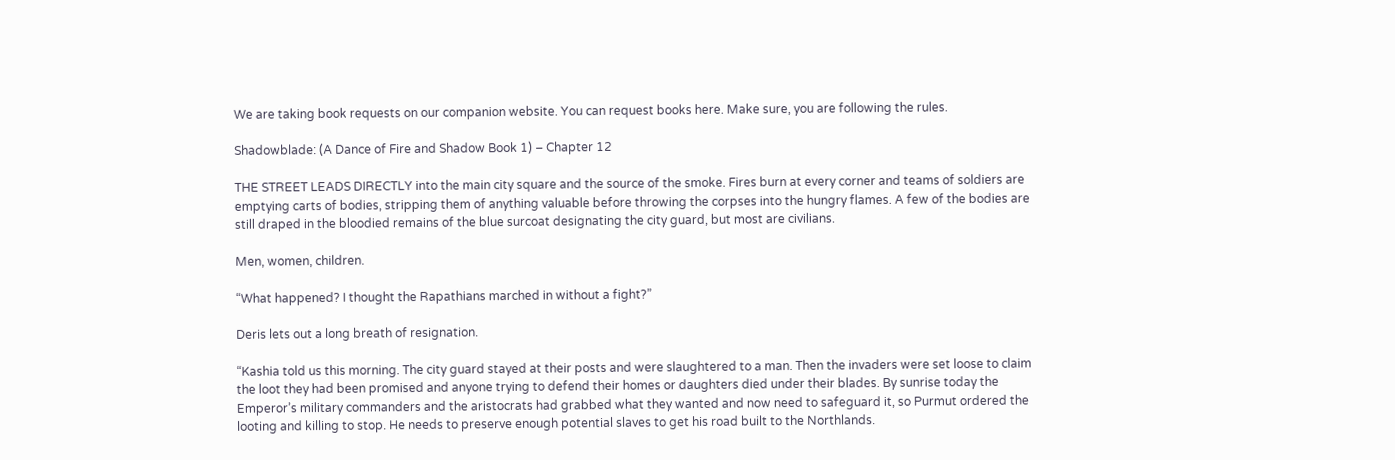We are taking book requests on our companion website. You can request books here. Make sure, you are following the rules.

Shadowblade: (A Dance of Fire and Shadow Book 1) – Chapter 12

THE STREET LEADS DIRECTLY into the main city square and the source of the smoke. Fires burn at every corner and teams of soldiers are emptying carts of bodies, stripping them of anything valuable before throwing the corpses into the hungry flames. A few of the bodies are still draped in the bloodied remains of the blue surcoat designating the city guard, but most are civilians.

Men, women, children.

“What happened? I thought the Rapathians marched in without a fight?”

Deris lets out a long breath of resignation.

“Kashia told us this morning. The city guard stayed at their posts and were slaughtered to a man. Then the invaders were set loose to claim the loot they had been promised and anyone trying to defend their homes or daughters died under their blades. By sunrise today the Emperor’s military commanders and the aristocrats had grabbed what they wanted and now need to safeguard it, so Purmut ordered the looting and killing to stop. He needs to preserve enough potential slaves to get his road built to the Northlands.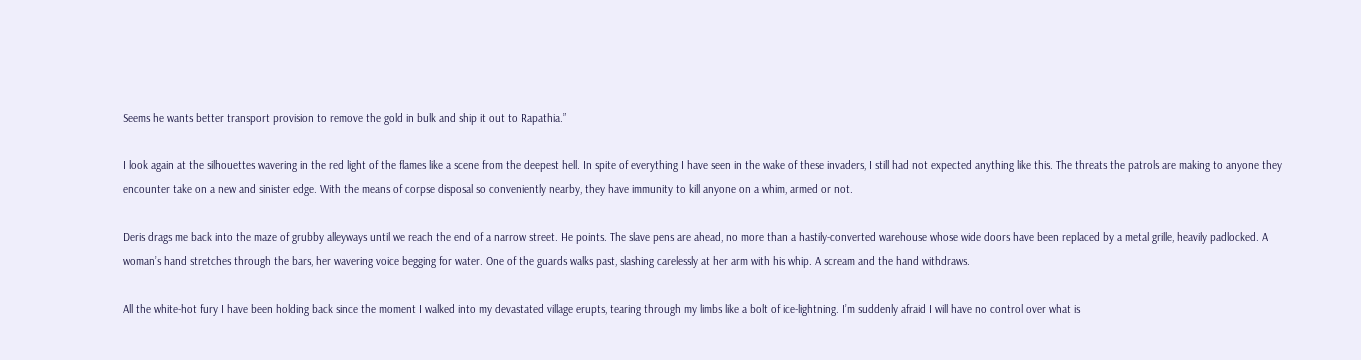Seems he wants better transport provision to remove the gold in bulk and ship it out to Rapathia.”

I look again at the silhouettes wavering in the red light of the flames like a scene from the deepest hell. In spite of everything I have seen in the wake of these invaders, I still had not expected anything like this. The threats the patrols are making to anyone they encounter take on a new and sinister edge. With the means of corpse disposal so conveniently nearby, they have immunity to kill anyone on a whim, armed or not.

Deris drags me back into the maze of grubby alleyways until we reach the end of a narrow street. He points. The slave pens are ahead, no more than a hastily-converted warehouse whose wide doors have been replaced by a metal grille, heavily padlocked. A woman’s hand stretches through the bars, her wavering voice begging for water. One of the guards walks past, slashing carelessly at her arm with his whip. A scream and the hand withdraws.

All the white-hot fury I have been holding back since the moment I walked into my devastated village erupts, tearing through my limbs like a bolt of ice-lightning. I’m suddenly afraid I will have no control over what is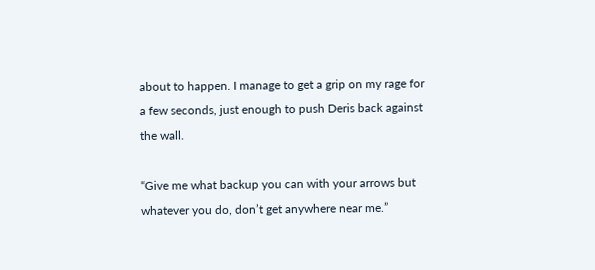about to happen. I manage to get a grip on my rage for a few seconds, just enough to push Deris back against the wall.

“Give me what backup you can with your arrows but whatever you do, don’t get anywhere near me.”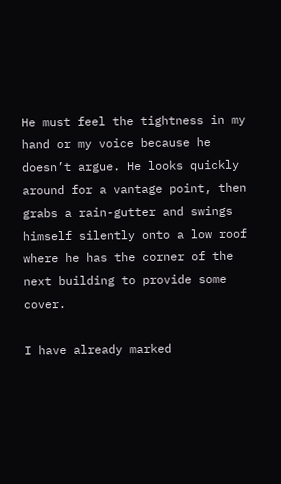He must feel the tightness in my hand or my voice because he doesn’t argue. He looks quickly around for a vantage point, then grabs a rain-gutter and swings himself silently onto a low roof where he has the corner of the next building to provide some cover.

I have already marked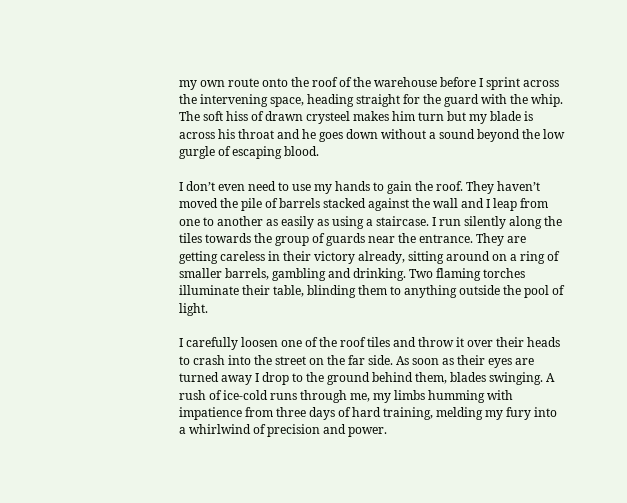my own route onto the roof of the warehouse before I sprint across the intervening space, heading straight for the guard with the whip. The soft hiss of drawn crysteel makes him turn but my blade is across his throat and he goes down without a sound beyond the low gurgle of escaping blood.

I don’t even need to use my hands to gain the roof. They haven’t moved the pile of barrels stacked against the wall and I leap from one to another as easily as using a staircase. I run silently along the tiles towards the group of guards near the entrance. They are getting careless in their victory already, sitting around on a ring of smaller barrels, gambling and drinking. Two flaming torches illuminate their table, blinding them to anything outside the pool of light.

I carefully loosen one of the roof tiles and throw it over their heads to crash into the street on the far side. As soon as their eyes are turned away I drop to the ground behind them, blades swinging. A rush of ice-cold runs through me, my limbs humming with impatience from three days of hard training, melding my fury into a whirlwind of precision and power.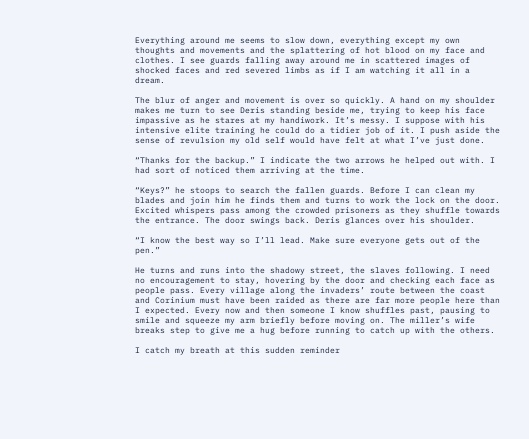Everything around me seems to slow down, everything except my own thoughts and movements and the splattering of hot blood on my face and clothes. I see guards falling away around me in scattered images of shocked faces and red severed limbs as if I am watching it all in a dream.

The blur of anger and movement is over so quickly. A hand on my shoulder makes me turn to see Deris standing beside me, trying to keep his face impassive as he stares at my handiwork. It’s messy. I suppose with his intensive elite training he could do a tidier job of it. I push aside the sense of revulsion my old self would have felt at what I’ve just done.

“Thanks for the backup.” I indicate the two arrows he helped out with. I had sort of noticed them arriving at the time.

“Keys?” he stoops to search the fallen guards. Before I can clean my blades and join him he finds them and turns to work the lock on the door. Excited whispers pass among the crowded prisoners as they shuffle towards the entrance. The door swings back. Deris glances over his shoulder.

“I know the best way so I’ll lead. Make sure everyone gets out of the pen.”

He turns and runs into the shadowy street, the slaves following. I need no encouragement to stay, hovering by the door and checking each face as people pass. Every village along the invaders’ route between the coast and Corinium must have been raided as there are far more people here than I expected. Every now and then someone I know shuffles past, pausing to smile and squeeze my arm briefly before moving on. The miller’s wife breaks step to give me a hug before running to catch up with the others.

I catch my breath at this sudden reminder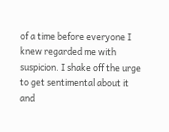of a time before everyone I knew regarded me with suspicion. I shake off the urge to get sentimental about it and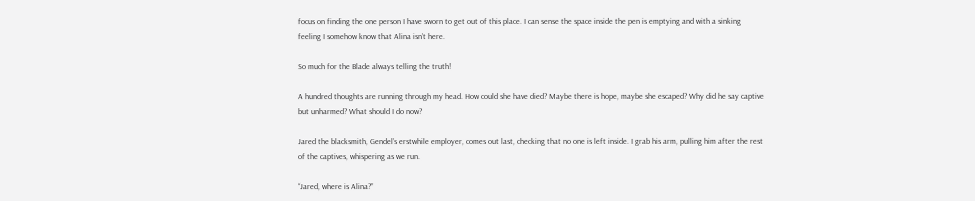focus on finding the one person I have sworn to get out of this place. I can sense the space inside the pen is emptying and with a sinking feeling I somehow know that Alina isn’t here.

So much for the Blade always telling the truth!

A hundred thoughts are running through my head. How could she have died? Maybe there is hope, maybe she escaped? Why did he say captive but unharmed? What should I do now?

Jared the blacksmith, Gendel’s erstwhile employer, comes out last, checking that no one is left inside. I grab his arm, pulling him after the rest of the captives, whispering as we run.

“Jared, where is Alina?”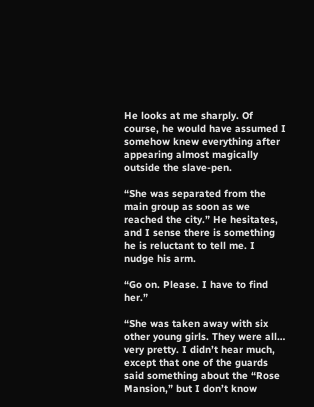He looks at me sharply. Of course, he would have assumed I somehow knew everything after appearing almost magically outside the slave-pen.

“She was separated from the main group as soon as we reached the city.” He hesitates, and I sense there is something he is reluctant to tell me. I nudge his arm.

“Go on. Please. I have to find her.”

“She was taken away with six other young girls. They were all… very pretty. I didn’t hear much, except that one of the guards said something about the “Rose Mansion,” but I don’t know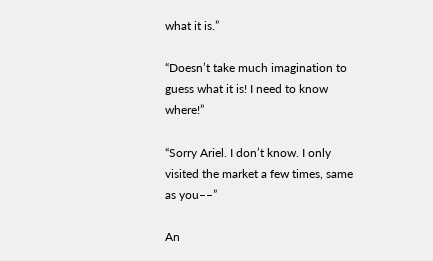what it is.”

“Doesn’t take much imagination to guess what it is! I need to know where!”

“Sorry Ariel. I don’t know. I only visited the market a few times, same as you––”

An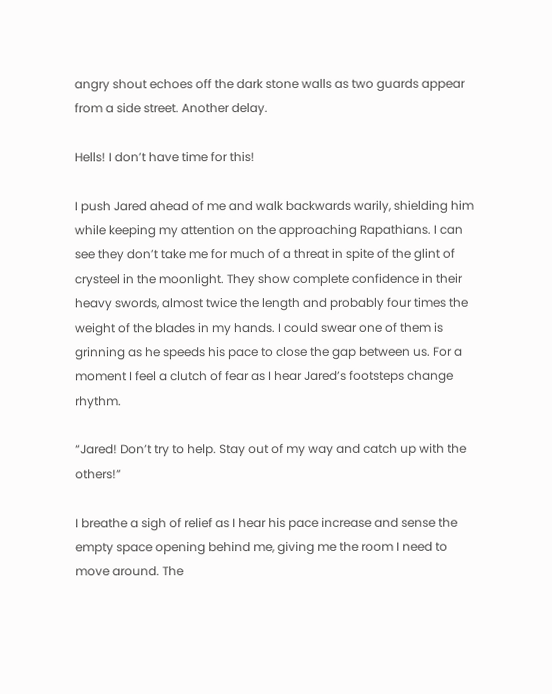angry shout echoes off the dark stone walls as two guards appear from a side street. Another delay.

Hells! I don’t have time for this!

I push Jared ahead of me and walk backwards warily, shielding him while keeping my attention on the approaching Rapathians. I can see they don’t take me for much of a threat in spite of the glint of crysteel in the moonlight. They show complete confidence in their heavy swords, almost twice the length and probably four times the weight of the blades in my hands. I could swear one of them is grinning as he speeds his pace to close the gap between us. For a moment I feel a clutch of fear as I hear Jared’s footsteps change rhythm.

“Jared! Don’t try to help. Stay out of my way and catch up with the others!”

I breathe a sigh of relief as I hear his pace increase and sense the empty space opening behind me, giving me the room I need to move around. The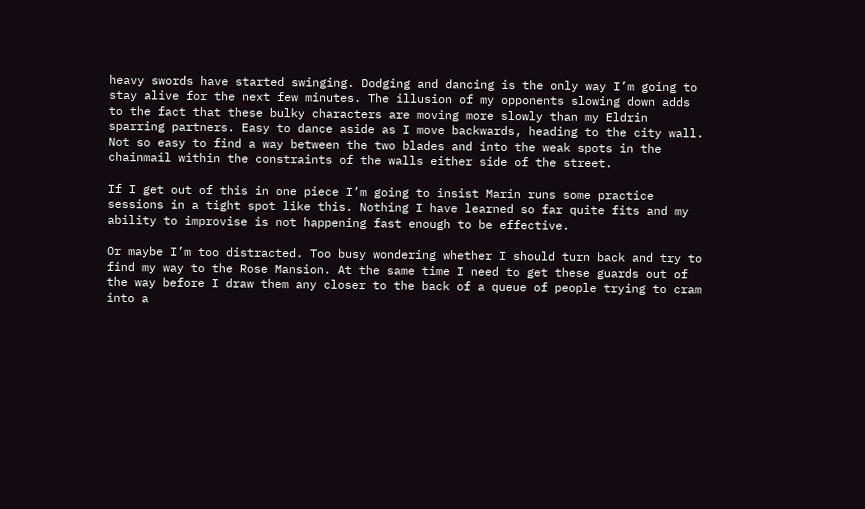heavy swords have started swinging. Dodging and dancing is the only way I’m going to stay alive for the next few minutes. The illusion of my opponents slowing down adds to the fact that these bulky characters are moving more slowly than my Eldrin sparring partners. Easy to dance aside as I move backwards, heading to the city wall. Not so easy to find a way between the two blades and into the weak spots in the chainmail within the constraints of the walls either side of the street.

If I get out of this in one piece I’m going to insist Marin runs some practice sessions in a tight spot like this. Nothing I have learned so far quite fits and my ability to improvise is not happening fast enough to be effective.

Or maybe I’m too distracted. Too busy wondering whether I should turn back and try to find my way to the Rose Mansion. At the same time I need to get these guards out of the way before I draw them any closer to the back of a queue of people trying to cram into a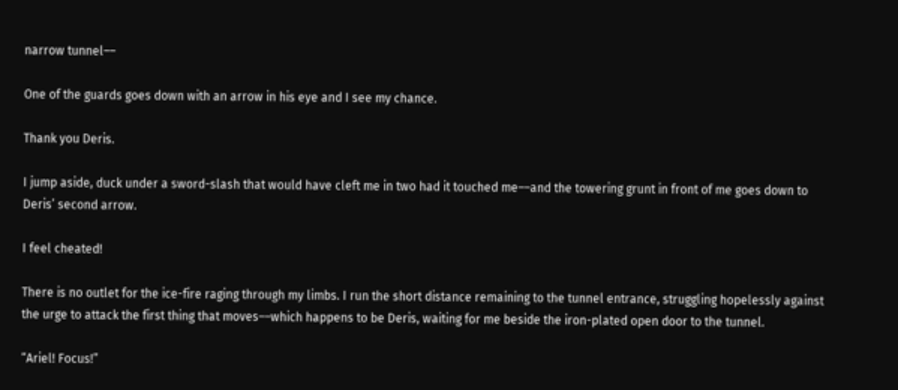narrow tunnel––

One of the guards goes down with an arrow in his eye and I see my chance.

Thank you Deris.

I jump aside, duck under a sword-slash that would have cleft me in two had it touched me––and the towering grunt in front of me goes down to Deris’ second arrow.

I feel cheated!

There is no outlet for the ice-fire raging through my limbs. I run the short distance remaining to the tunnel entrance, struggling hopelessly against the urge to attack the first thing that moves––which happens to be Deris, waiting for me beside the iron-plated open door to the tunnel.

“Ariel! Focus!”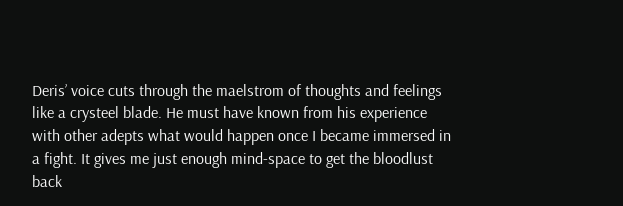Deris’ voice cuts through the maelstrom of thoughts and feelings like a crysteel blade. He must have known from his experience with other adepts what would happen once I became immersed in a fight. It gives me just enough mind-space to get the bloodlust back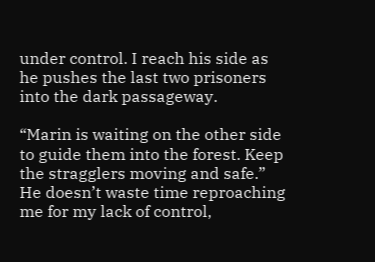under control. I reach his side as he pushes the last two prisoners into the dark passageway.

“Marin is waiting on the other side to guide them into the forest. Keep the stragglers moving and safe.” He doesn’t waste time reproaching me for my lack of control,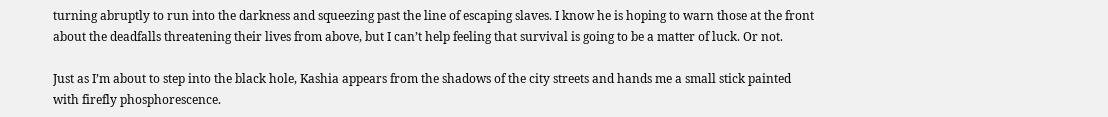turning abruptly to run into the darkness and squeezing past the line of escaping slaves. I know he is hoping to warn those at the front about the deadfalls threatening their lives from above, but I can’t help feeling that survival is going to be a matter of luck. Or not.

Just as I’m about to step into the black hole, Kashia appears from the shadows of the city streets and hands me a small stick painted with firefly phosphorescence.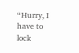“Hurry, I have to lock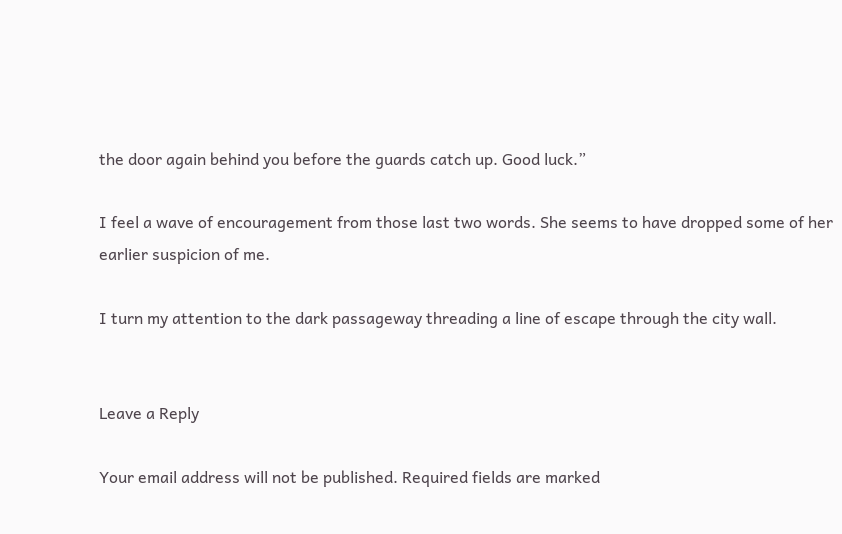the door again behind you before the guards catch up. Good luck.”

I feel a wave of encouragement from those last two words. She seems to have dropped some of her earlier suspicion of me.

I turn my attention to the dark passageway threading a line of escape through the city wall.


Leave a Reply

Your email address will not be published. Required fields are marked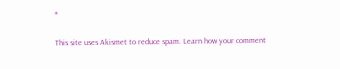*

This site uses Akismet to reduce spam. Learn how your comment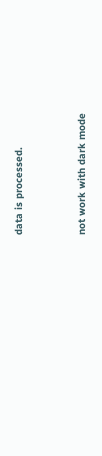data is processed.


not work with dark mode